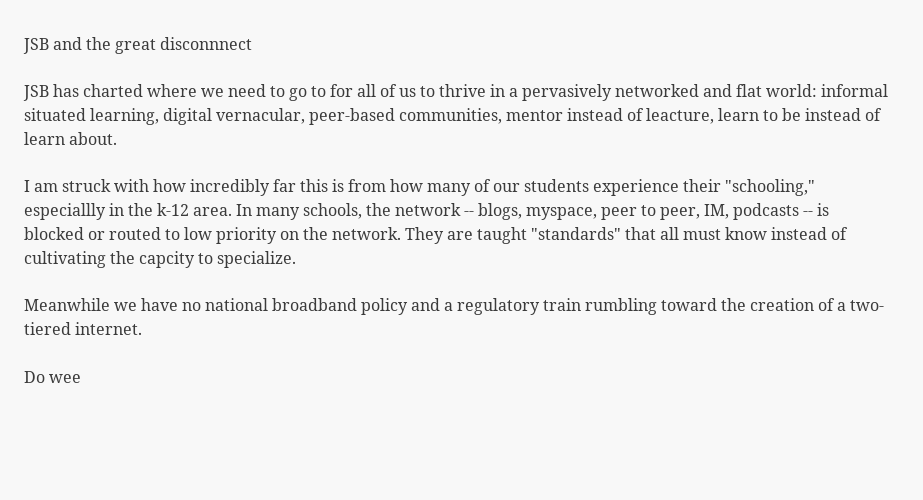JSB and the great disconnnect

JSB has charted where we need to go to for all of us to thrive in a pervasively networked and flat world: informal situated learning, digital vernacular, peer-based communities, mentor instead of leacture, learn to be instead of learn about.

I am struck with how incredibly far this is from how many of our students experience their "schooling," especiallly in the k-12 area. In many schools, the network -- blogs, myspace, peer to peer, IM, podcasts -- is blocked or routed to low priority on the network. They are taught "standards" that all must know instead of cultivating the capcity to specialize.

Meanwhile we have no national broadband policy and a regulatory train rumbling toward the creation of a two-tiered internet.

Do wee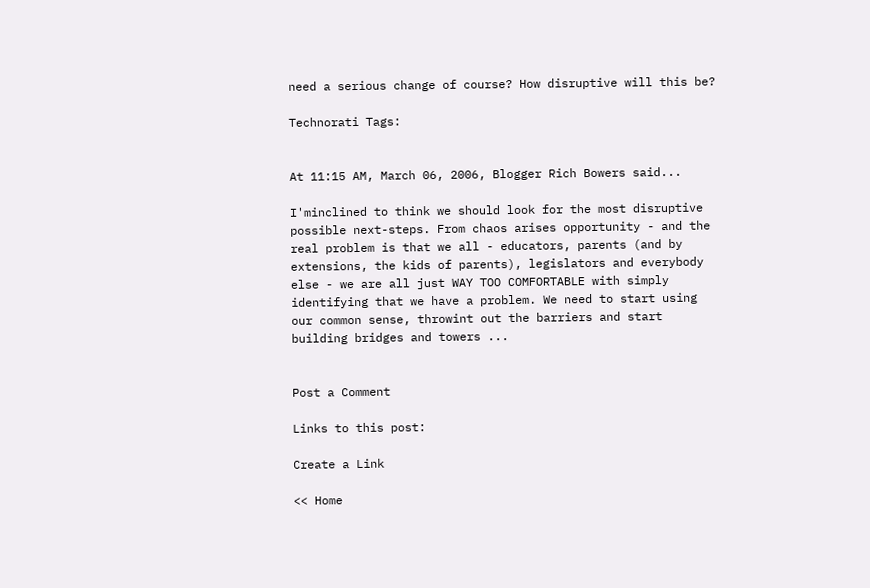need a serious change of course? How disruptive will this be?

Technorati Tags:


At 11:15 AM, March 06, 2006, Blogger Rich Bowers said...

I'minclined to think we should look for the most disruptive possible next-steps. From chaos arises opportunity - and the real problem is that we all - educators, parents (and by extensions, the kids of parents), legislators and everybody else - we are all just WAY TOO COMFORTABLE with simply identifying that we have a problem. We need to start using our common sense, throwint out the barriers and start building bridges and towers ...


Post a Comment

Links to this post:

Create a Link

<< Home